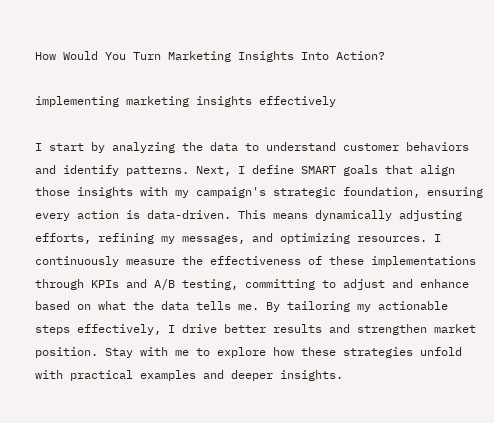How Would You Turn Marketing Insights Into Action?

implementing marketing insights effectively

I start by analyzing the data to understand customer behaviors and identify patterns. Next, I define SMART goals that align those insights with my campaign's strategic foundation, ensuring every action is data-driven. This means dynamically adjusting efforts, refining my messages, and optimizing resources. I continuously measure the effectiveness of these implementations through KPIs and A/B testing, committing to adjust and enhance based on what the data tells me. By tailoring my actionable steps effectively, I drive better results and strengthen market position. Stay with me to explore how these strategies unfold with practical examples and deeper insights.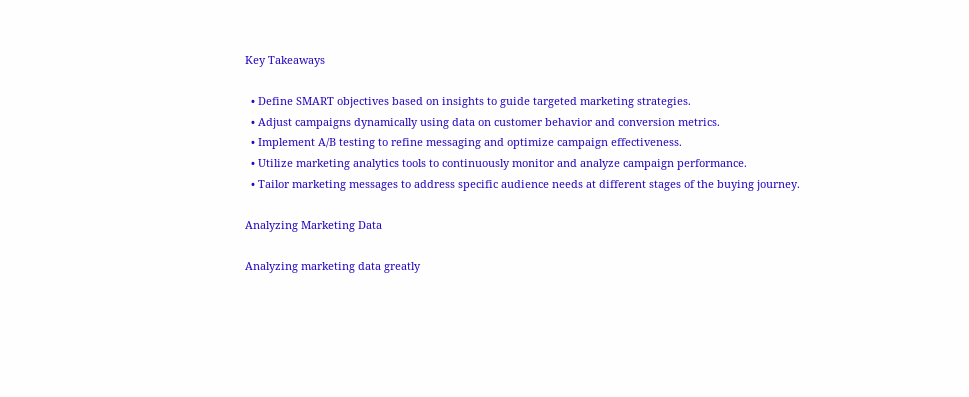Key Takeaways

  • Define SMART objectives based on insights to guide targeted marketing strategies.
  • Adjust campaigns dynamically using data on customer behavior and conversion metrics.
  • Implement A/B testing to refine messaging and optimize campaign effectiveness.
  • Utilize marketing analytics tools to continuously monitor and analyze campaign performance.
  • Tailor marketing messages to address specific audience needs at different stages of the buying journey.

Analyzing Marketing Data

Analyzing marketing data greatly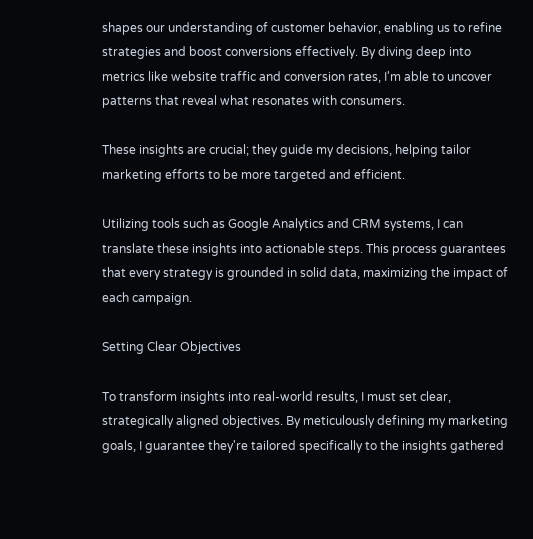shapes our understanding of customer behavior, enabling us to refine strategies and boost conversions effectively. By diving deep into metrics like website traffic and conversion rates, I'm able to uncover patterns that reveal what resonates with consumers.

These insights are crucial; they guide my decisions, helping tailor marketing efforts to be more targeted and efficient.

Utilizing tools such as Google Analytics and CRM systems, I can translate these insights into actionable steps. This process guarantees that every strategy is grounded in solid data, maximizing the impact of each campaign.

Setting Clear Objectives

To transform insights into real-world results, I must set clear, strategically aligned objectives. By meticulously defining my marketing goals, I guarantee they're tailored specifically to the insights gathered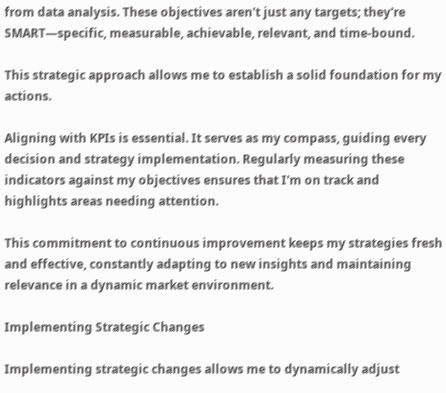from data analysis. These objectives aren't just any targets; they're SMART—specific, measurable, achievable, relevant, and time-bound.

This strategic approach allows me to establish a solid foundation for my actions.

Aligning with KPIs is essential. It serves as my compass, guiding every decision and strategy implementation. Regularly measuring these indicators against my objectives ensures that I'm on track and highlights areas needing attention.

This commitment to continuous improvement keeps my strategies fresh and effective, constantly adapting to new insights and maintaining relevance in a dynamic market environment.

Implementing Strategic Changes

Implementing strategic changes allows me to dynamically adjust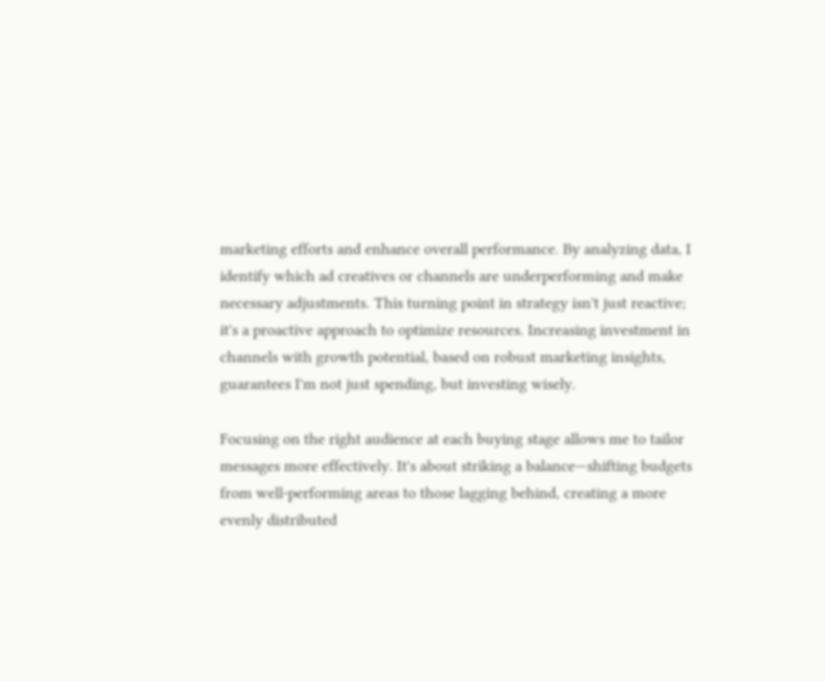marketing efforts and enhance overall performance. By analyzing data, I identify which ad creatives or channels are underperforming and make necessary adjustments. This turning point in strategy isn't just reactive; it's a proactive approach to optimize resources. Increasing investment in channels with growth potential, based on robust marketing insights, guarantees I'm not just spending, but investing wisely.

Focusing on the right audience at each buying stage allows me to tailor messages more effectively. It's about striking a balance—shifting budgets from well-performing areas to those lagging behind, creating a more evenly distributed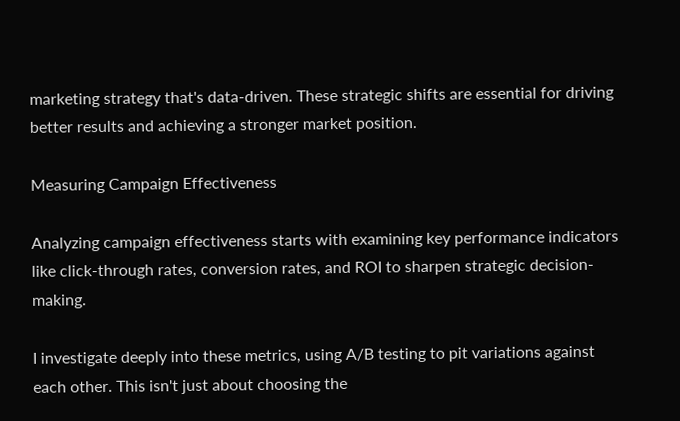marketing strategy that's data-driven. These strategic shifts are essential for driving better results and achieving a stronger market position.

Measuring Campaign Effectiveness

Analyzing campaign effectiveness starts with examining key performance indicators like click-through rates, conversion rates, and ROI to sharpen strategic decision-making.

I investigate deeply into these metrics, using A/B testing to pit variations against each other. This isn't just about choosing the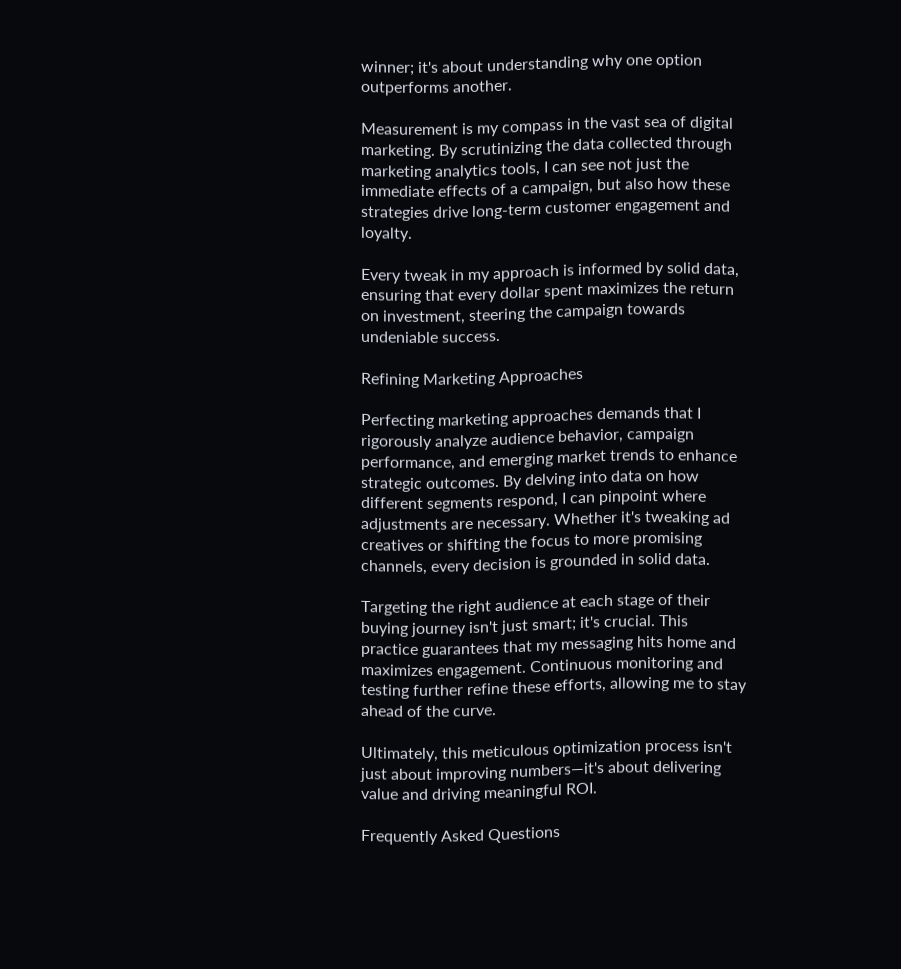winner; it's about understanding why one option outperforms another.

Measurement is my compass in the vast sea of digital marketing. By scrutinizing the data collected through marketing analytics tools, I can see not just the immediate effects of a campaign, but also how these strategies drive long-term customer engagement and loyalty.

Every tweak in my approach is informed by solid data, ensuring that every dollar spent maximizes the return on investment, steering the campaign towards undeniable success.

Refining Marketing Approaches

Perfecting marketing approaches demands that I rigorously analyze audience behavior, campaign performance, and emerging market trends to enhance strategic outcomes. By delving into data on how different segments respond, I can pinpoint where adjustments are necessary. Whether it's tweaking ad creatives or shifting the focus to more promising channels, every decision is grounded in solid data.

Targeting the right audience at each stage of their buying journey isn't just smart; it's crucial. This practice guarantees that my messaging hits home and maximizes engagement. Continuous monitoring and testing further refine these efforts, allowing me to stay ahead of the curve.

Ultimately, this meticulous optimization process isn't just about improving numbers—it's about delivering value and driving meaningful ROI.

Frequently Asked Questions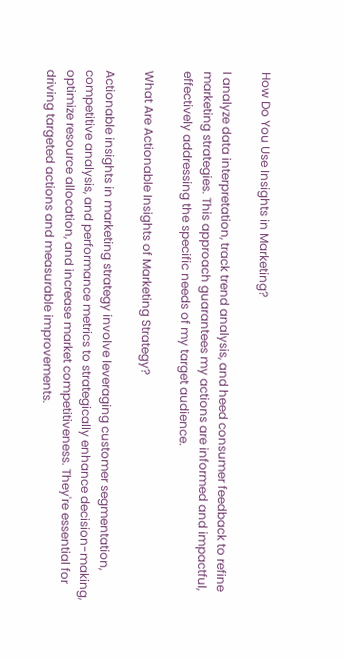How Do You Use Insights in Marketing?

I analyze data interpretation, track trend analysis, and heed consumer feedback to refine marketing strategies. This approach guarantees my actions are informed and impactful, effectively addressing the specific needs of my target audience.

What Are Actionable Insights of Marketing Strategy?

Actionable insights in marketing strategy involve leveraging customer segmentation, competitive analysis, and performance metrics to strategically enhance decision-making, optimize resource allocation, and increase market competitiveness. They're essential for driving targeted actions and measurable improvements.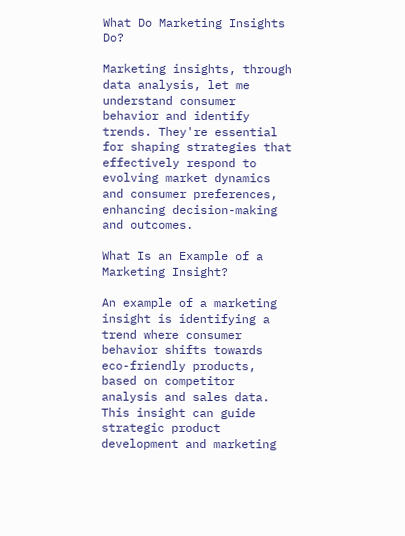What Do Marketing Insights Do?

Marketing insights, through data analysis, let me understand consumer behavior and identify trends. They're essential for shaping strategies that effectively respond to evolving market dynamics and consumer preferences, enhancing decision-making and outcomes.

What Is an Example of a Marketing Insight?

An example of a marketing insight is identifying a trend where consumer behavior shifts towards eco-friendly products, based on competitor analysis and sales data. This insight can guide strategic product development and marketing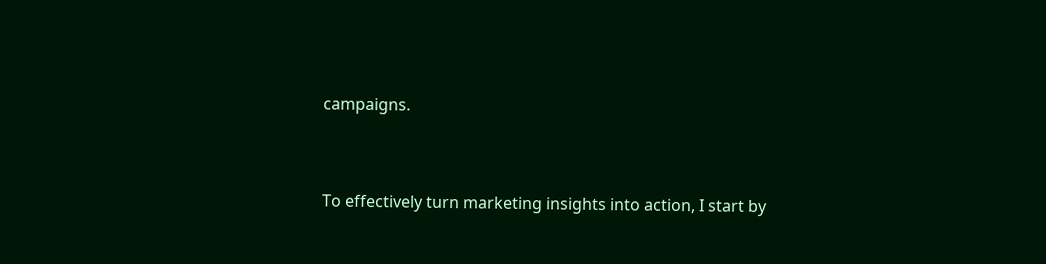campaigns.


To effectively turn marketing insights into action, I start by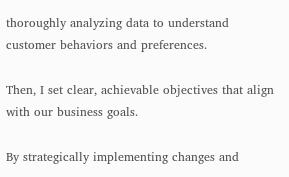thoroughly analyzing data to understand customer behaviors and preferences.

Then, I set clear, achievable objectives that align with our business goals.

By strategically implementing changes and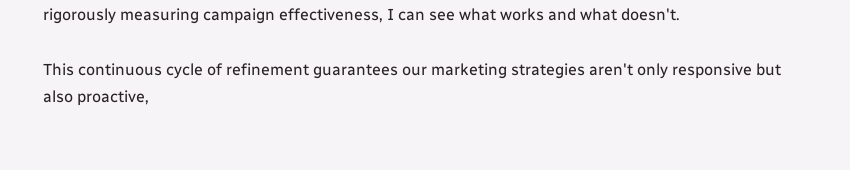rigorously measuring campaign effectiveness, I can see what works and what doesn't.

This continuous cycle of refinement guarantees our marketing strategies aren't only responsive but also proactive,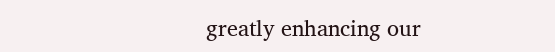greatly enhancing our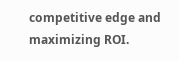competitive edge and maximizing ROI.